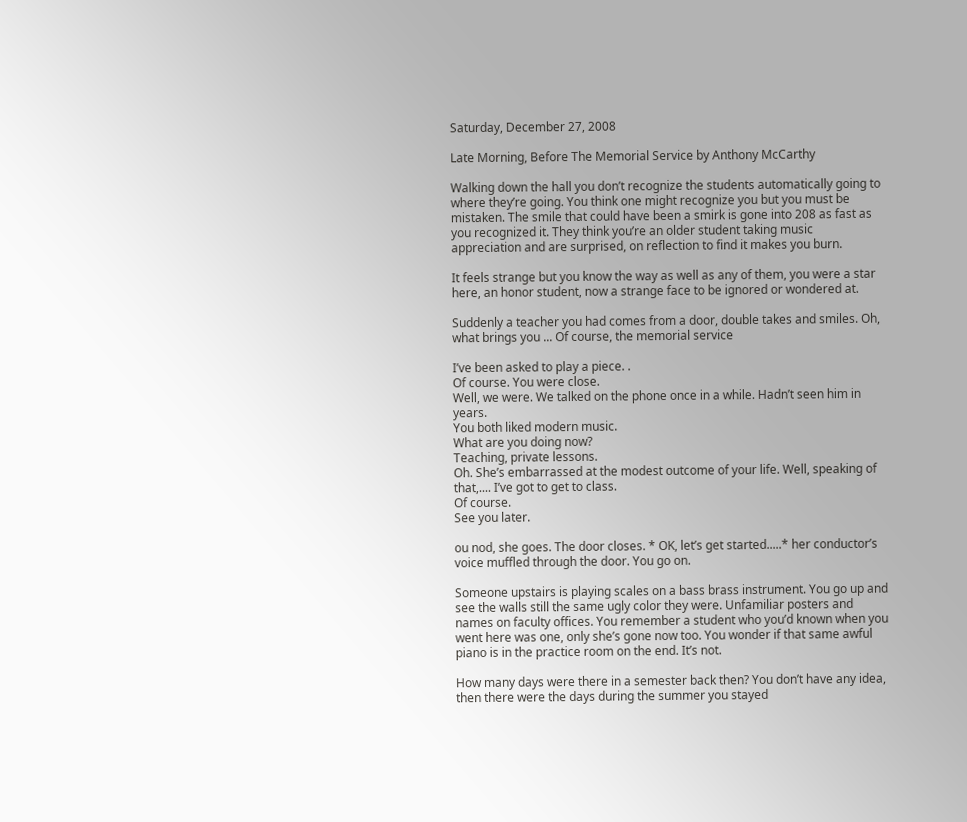Saturday, December 27, 2008

Late Morning, Before The Memorial Service by Anthony McCarthy

Walking down the hall you don’t recognize the students automatically going to where they’re going. You think one might recognize you but you must be mistaken. The smile that could have been a smirk is gone into 208 as fast as you recognized it. They think you’re an older student taking music appreciation and are surprised, on reflection to find it makes you burn.

It feels strange but you know the way as well as any of them, you were a star here, an honor student, now a strange face to be ignored or wondered at.

Suddenly a teacher you had comes from a door, double takes and smiles. Oh, what brings you ... Of course, the memorial service

I’ve been asked to play a piece. .
Of course. You were close.
Well, we were. We talked on the phone once in a while. Hadn’t seen him in years.
You both liked modern music.
What are you doing now?
Teaching, private lessons.
Oh. She’s embarrassed at the modest outcome of your life. Well, speaking of that,.... I’ve got to get to class.
Of course.
See you later.

ou nod, she goes. The door closes. * OK, let’s get started.....* her conductor’s voice muffled through the door. You go on.

Someone upstairs is playing scales on a bass brass instrument. You go up and see the walls still the same ugly color they were. Unfamiliar posters and names on faculty offices. You remember a student who you’d known when you went here was one, only she’s gone now too. You wonder if that same awful piano is in the practice room on the end. It’s not.

How many days were there in a semester back then? You don’t have any idea, then there were the days during the summer you stayed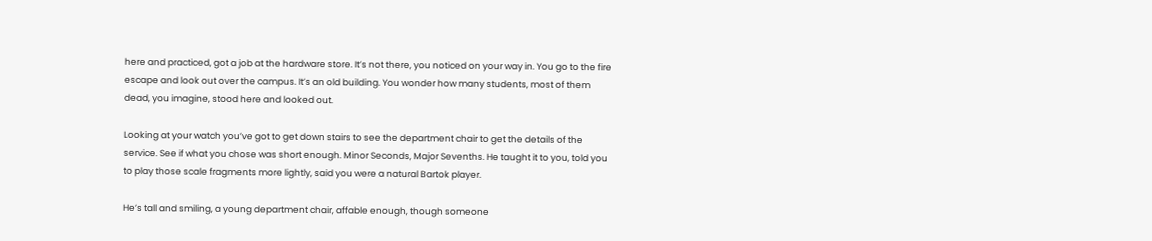here and practiced, got a job at the hardware store. It’s not there, you noticed on your way in. You go to the fire escape and look out over the campus. It’s an old building. You wonder how many students, most of them dead, you imagine, stood here and looked out.

Looking at your watch you’ve got to get down stairs to see the department chair to get the details of the service. See if what you chose was short enough. Minor Seconds, Major Sevenths. He taught it to you, told you to play those scale fragments more lightly, said you were a natural Bartok player.

He’s tall and smiling, a young department chair, affable enough, though someone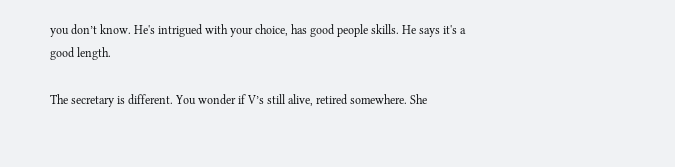you don’t know. He's intrigued with your choice, has good people skills. He says it's a good length.

The secretary is different. You wonder if V’s still alive, retired somewhere. She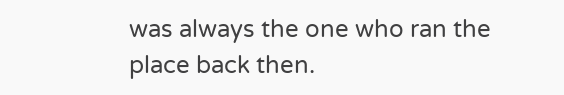was always the one who ran the place back then.